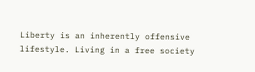Liberty is an inherently offensive lifestyle. Living in a free society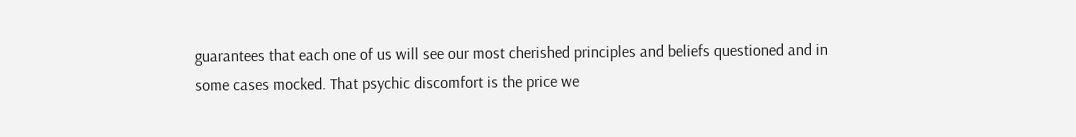guarantees that each one of us will see our most cherished principles and beliefs questioned and in some cases mocked. That psychic discomfort is the price we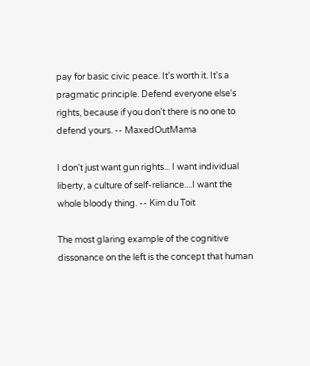pay for basic civic peace. It's worth it. It's a pragmatic principle. Defend everyone else's rights, because if you don't there is no one to defend yours. -- MaxedOutMama

I don't just want gun rights... I want individual liberty, a culture of self-reliance....I want the whole bloody thing. -- Kim du Toit

The most glaring example of the cognitive dissonance on the left is the concept that human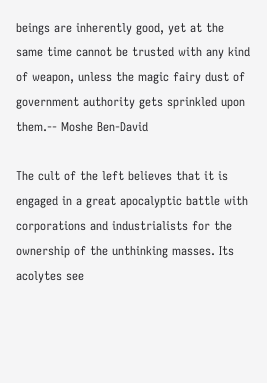beings are inherently good, yet at the same time cannot be trusted with any kind of weapon, unless the magic fairy dust of government authority gets sprinkled upon them.-- Moshe Ben-David

The cult of the left believes that it is engaged in a great apocalyptic battle with corporations and industrialists for the ownership of the unthinking masses. Its acolytes see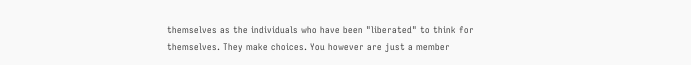themselves as the individuals who have been "liberated" to think for themselves. They make choices. You however are just a member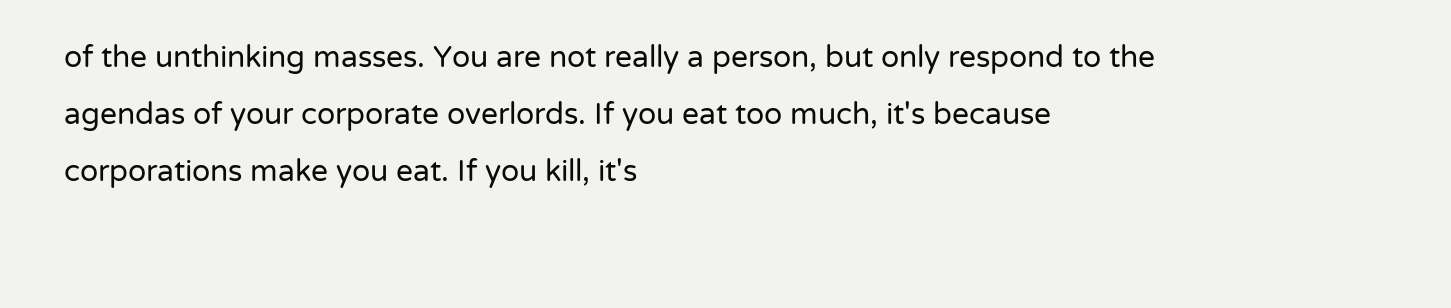of the unthinking masses. You are not really a person, but only respond to the agendas of your corporate overlords. If you eat too much, it's because corporations make you eat. If you kill, it's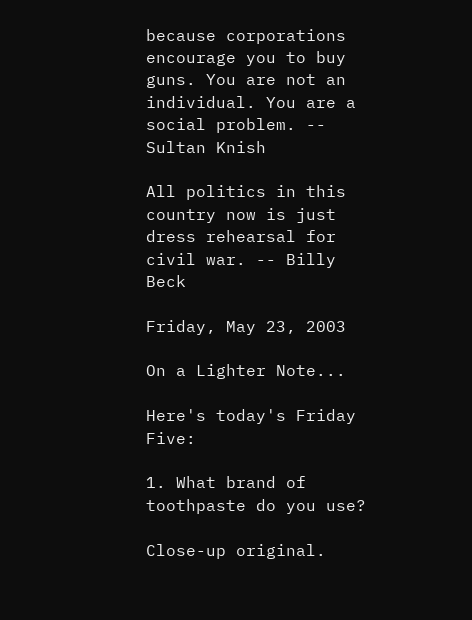because corporations encourage you to buy guns. You are not an individual. You are a social problem. -- Sultan Knish

All politics in this country now is just dress rehearsal for civil war. -- Billy Beck

Friday, May 23, 2003

On a Lighter Note...

Here's today's Friday Five:

1. What brand of toothpaste do you use?

Close-up original.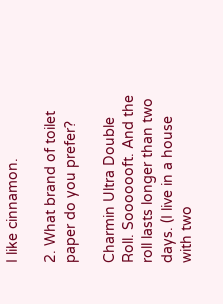I like cinnamon.

2. What brand of toilet paper do you prefer?

Charmin Ultra Double Roll. Sooooooft. And the roll lasts longer than two days. (I live in a house with two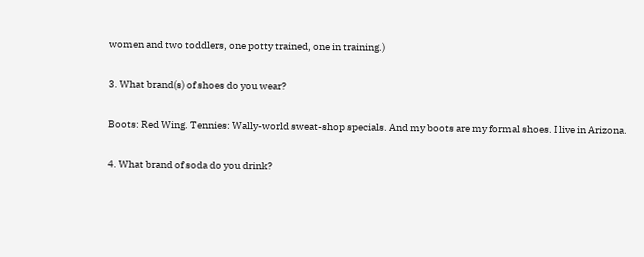women and two toddlers, one potty trained, one in training.)

3. What brand(s) of shoes do you wear?

Boots: Red Wing. Tennies: Wally-world sweat-shop specials. And my boots are my formal shoes. I live in Arizona.

4. What brand of soda do you drink?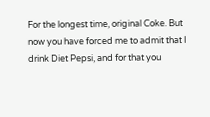For the longest time, original Coke. But now you have forced me to admit that I drink Diet Pepsi, and for that you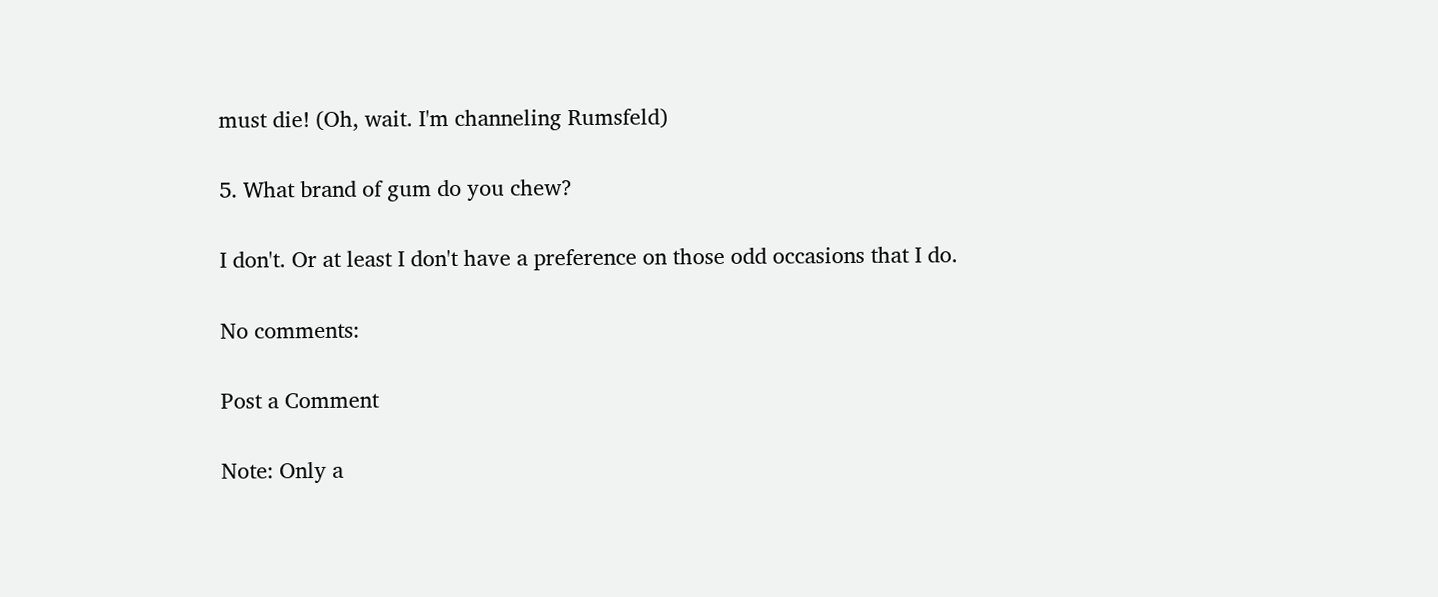must die! (Oh, wait. I'm channeling Rumsfeld)

5. What brand of gum do you chew?

I don't. Or at least I don't have a preference on those odd occasions that I do.

No comments:

Post a Comment

Note: Only a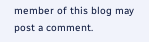member of this blog may post a comment.